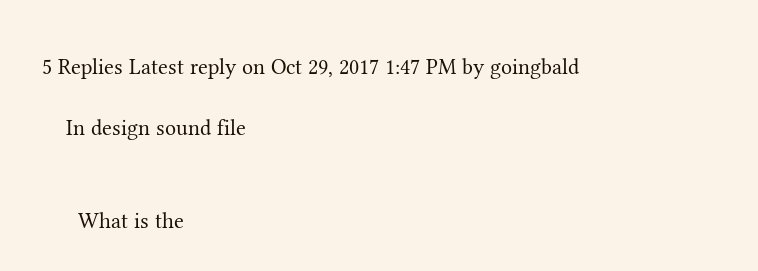5 Replies Latest reply on Oct 29, 2017 1:47 PM by goingbald

    In design sound file


      What is the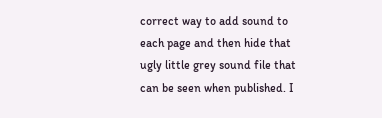correct way to add sound to each page and then hide that ugly little grey sound file that can be seen when published. I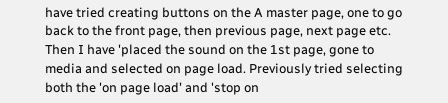have tried creating buttons on the A master page, one to go back to the front page, then previous page, next page etc. Then I have 'placed the sound on the 1st page, gone to media and selected on page load. Previously tried selecting both the 'on page load' and 'stop on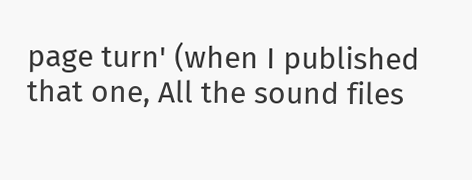page turn' (when I published that one, All the sound files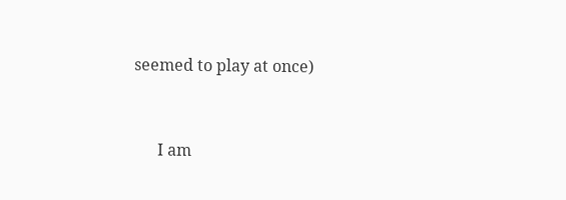seemed to play at once)


      I am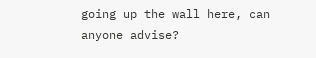going up the wall here, can anyone advise?